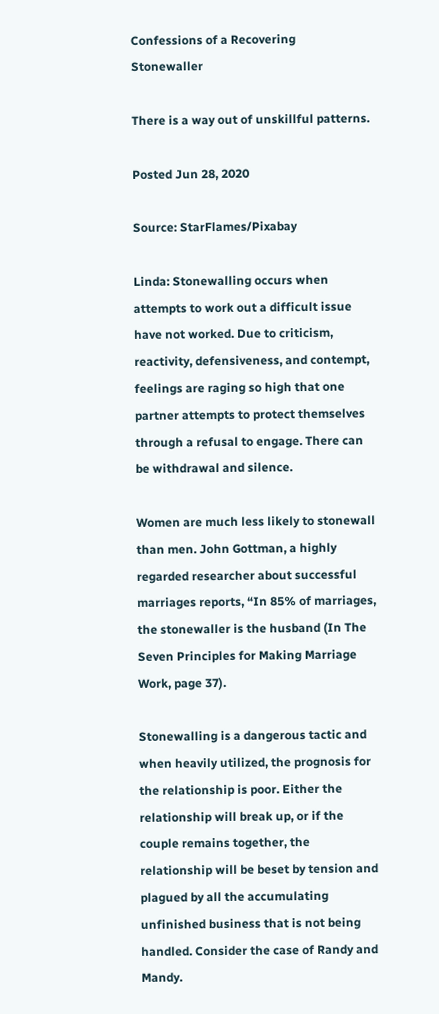Confessions of a Recovering Stonewaller

There is a way out of unskillful patterns.

Posted Jun 28, 2020

Source: StarFlames/Pixabay

Linda: Stonewalling occurs when attempts to work out a difficult issue have not worked. Due to criticism, reactivity, defensiveness, and contempt, feelings are raging so high that one partner attempts to protect themselves through a refusal to engage. There can be withdrawal and silence.

Women are much less likely to stonewall than men. John Gottman, a highly regarded researcher about successful marriages reports, “In 85% of marriages, the stonewaller is the husband (In The Seven Principles for Making Marriage Work, page 37).

Stonewalling is a dangerous tactic and when heavily utilized, the prognosis for the relationship is poor. Either the relationship will break up, or if the couple remains together, the relationship will be beset by tension and plagued by all the accumulating unfinished business that is not being handled. Consider the case of Randy and Mandy.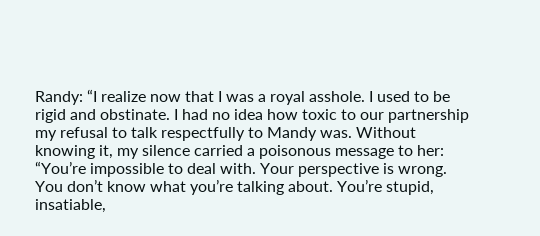Randy: “I realize now that I was a royal asshole. I used to be rigid and obstinate. I had no idea how toxic to our partnership my refusal to talk respectfully to Mandy was. Without knowing it, my silence carried a poisonous message to her: “You’re impossible to deal with. Your perspective is wrong. You don’t know what you’re talking about. You’re stupid, insatiable,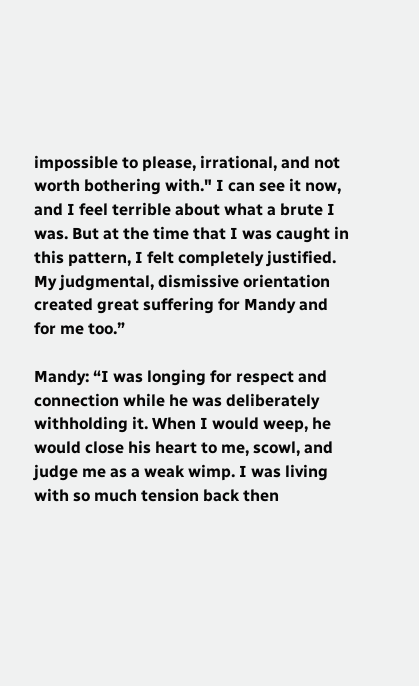impossible to please, irrational, and not worth bothering with." I can see it now, and I feel terrible about what a brute I was. But at the time that I was caught in this pattern, I felt completely justified. My judgmental, dismissive orientation created great suffering for Mandy and for me too.”

Mandy: “I was longing for respect and connection while he was deliberately withholding it. When I would weep, he would close his heart to me, scowl, and judge me as a weak wimp. I was living with so much tension back then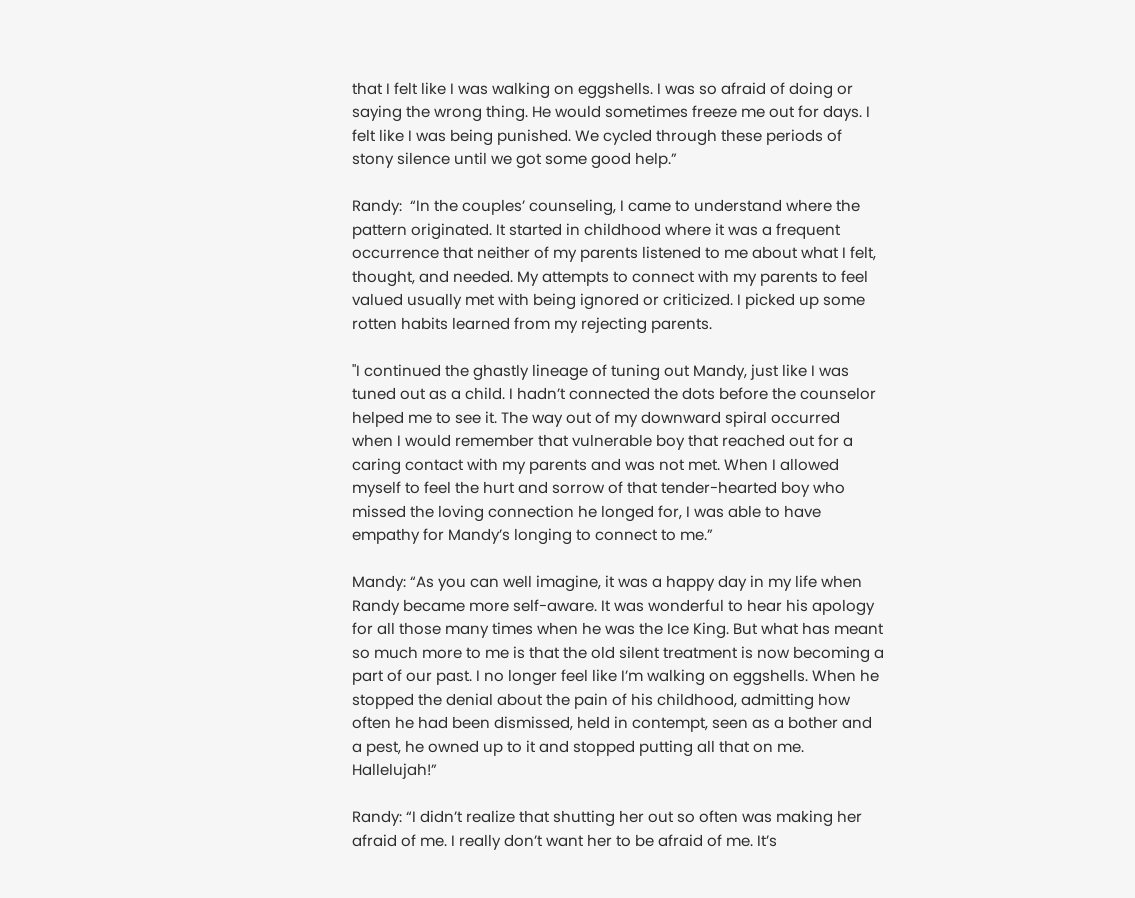that I felt like I was walking on eggshells. I was so afraid of doing or saying the wrong thing. He would sometimes freeze me out for days. I felt like I was being punished. We cycled through these periods of stony silence until we got some good help.”

Randy:  “In the couples’ counseling, I came to understand where the pattern originated. It started in childhood where it was a frequent occurrence that neither of my parents listened to me about what I felt, thought, and needed. My attempts to connect with my parents to feel valued usually met with being ignored or criticized. I picked up some rotten habits learned from my rejecting parents.

"I continued the ghastly lineage of tuning out Mandy, just like I was tuned out as a child. I hadn’t connected the dots before the counselor helped me to see it. The way out of my downward spiral occurred when I would remember that vulnerable boy that reached out for a caring contact with my parents and was not met. When I allowed myself to feel the hurt and sorrow of that tender-hearted boy who missed the loving connection he longed for, I was able to have empathy for Mandy’s longing to connect to me.”

Mandy: “As you can well imagine, it was a happy day in my life when Randy became more self-aware. It was wonderful to hear his apology for all those many times when he was the Ice King. But what has meant so much more to me is that the old silent treatment is now becoming a part of our past. I no longer feel like I’m walking on eggshells. When he stopped the denial about the pain of his childhood, admitting how often he had been dismissed, held in contempt, seen as a bother and a pest, he owned up to it and stopped putting all that on me. Hallelujah!”

Randy: “I didn’t realize that shutting her out so often was making her afraid of me. I really don’t want her to be afraid of me. It’s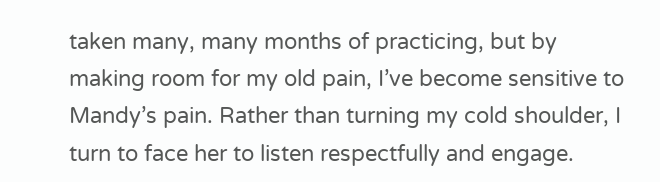taken many, many months of practicing, but by making room for my old pain, I’ve become sensitive to Mandy’s pain. Rather than turning my cold shoulder, I turn to face her to listen respectfully and engage.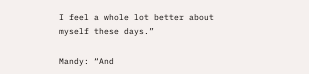I feel a whole lot better about myself these days.”

Mandy: “And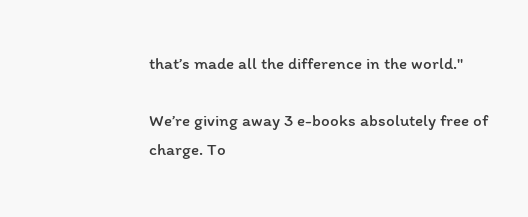that’s made all the difference in the world."

We’re giving away 3 e-books absolutely free of charge. To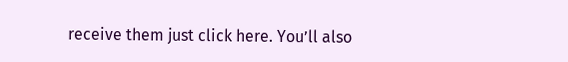receive them just click here. You’ll also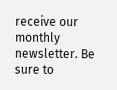receive our monthly newsletter. Be sure to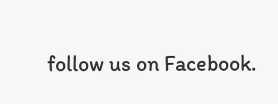follow us on Facebook.